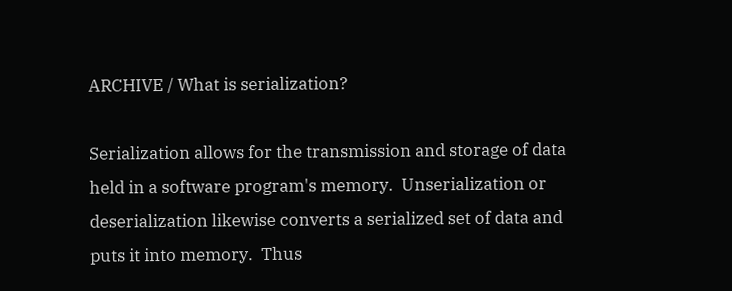ARCHIVE / What is serialization?

Serialization allows for the transmission and storage of data held in a software program's memory.  Unserialization or deserialization likewise converts a serialized set of data and puts it into memory.  Thus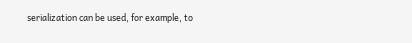serialization can be used, for example, to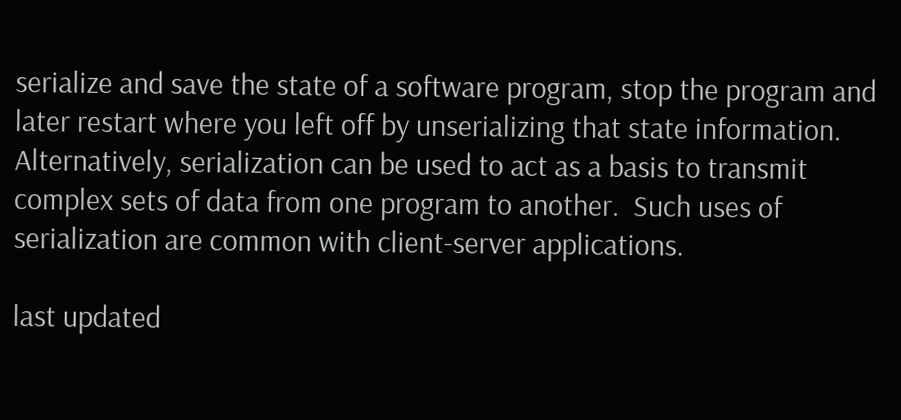serialize and save the state of a software program, stop the program and later restart where you left off by unserializing that state information.  Alternatively, serialization can be used to act as a basis to transmit complex sets of data from one program to another.  Such uses of serialization are common with client-server applications.

last updated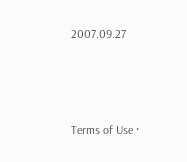2007.09.27



Terms of Use ·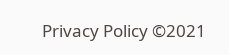Privacy Policy ©2021